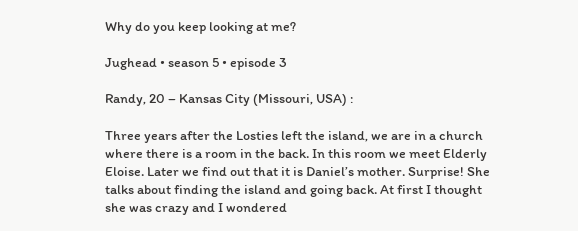Why do you keep looking at me?

Jughead • season 5 • episode 3

Randy, 20 – Kansas City (Missouri, USA) :

Three years after the Losties left the island, we are in a church where there is a room in the back. In this room we meet Elderly Eloise. Later we find out that it is Daniel’s mother. Surprise! She talks about finding the island and going back. At first I thought she was crazy and I wondered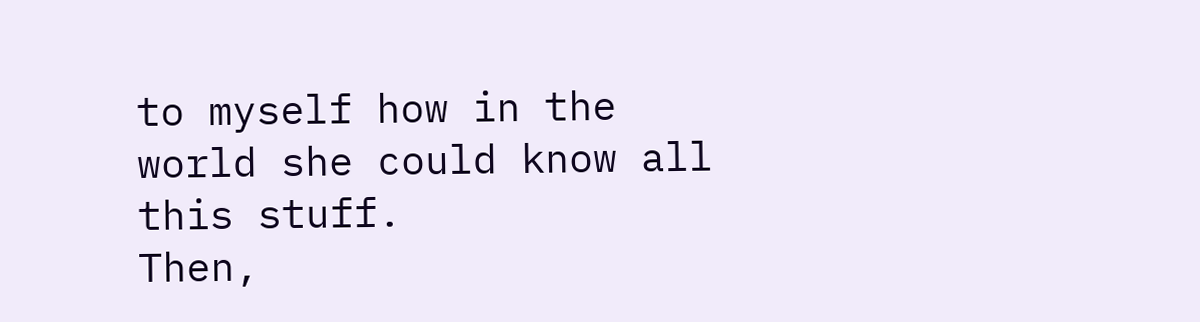to myself how in the world she could know all this stuff.
Then,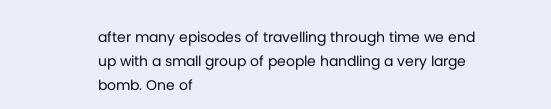after many episodes of travelling through time we end up with a small group of people handling a very large bomb. One of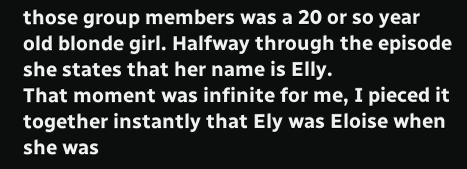those group members was a 20 or so year old blonde girl. Halfway through the episode she states that her name is Elly.
That moment was infinite for me, I pieced it together instantly that Ely was Eloise when she was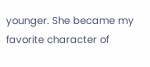younger. She became my favorite character of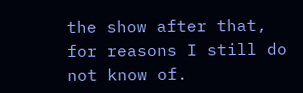the show after that, for reasons I still do not know of.